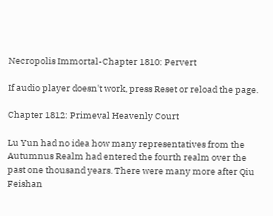Necropolis Immortal-Chapter 1810: Pervert

If audio player doesn't work, press Reset or reload the page.

Chapter 1812: Primeval Heavenly Court

Lu Yun had no idea how many representatives from the Autumnus Realm had entered the fourth realm over the past one thousand years. There were many more after Qiu Feishan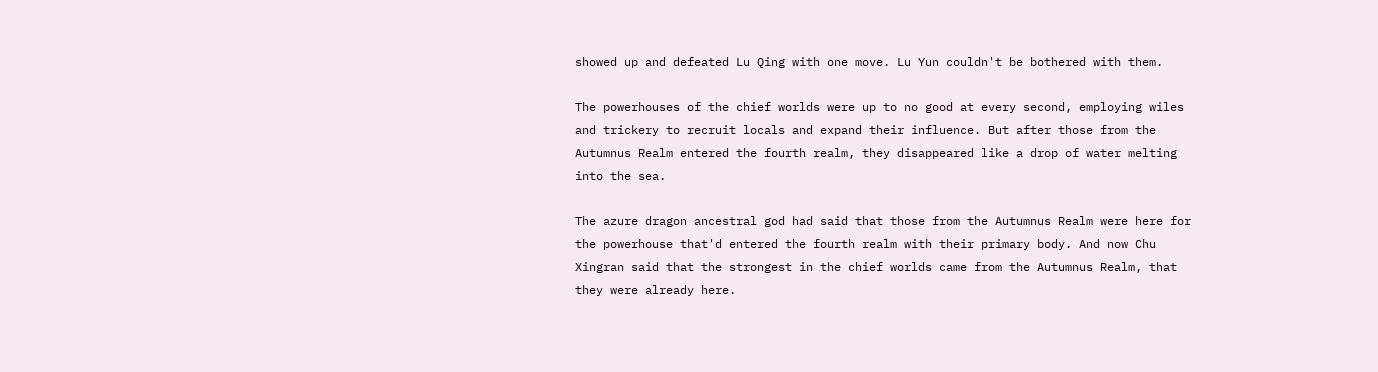showed up and defeated Lu Qing with one move. Lu Yun couldn't be bothered with them.

The powerhouses of the chief worlds were up to no good at every second, employing wiles and trickery to recruit locals and expand their influence. But after those from the Autumnus Realm entered the fourth realm, they disappeared like a drop of water melting into the sea.

The azure dragon ancestral god had said that those from the Autumnus Realm were here for the powerhouse that'd entered the fourth realm with their primary body. And now Chu Xingran said that the strongest in the chief worlds came from the Autumnus Realm, that they were already here.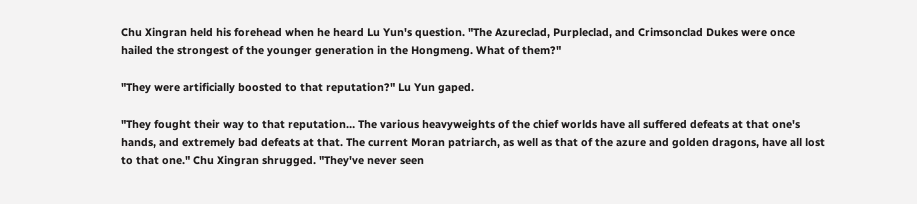Chu Xingran held his forehead when he heard Lu Yun's question. "The Azureclad, Purpleclad, and Crimsonclad Dukes were once hailed the strongest of the younger generation in the Hongmeng. What of them?"

"They were artificially boosted to that reputation?" Lu Yun gaped.

"They fought their way to that reputation… The various heavyweights of the chief worlds have all suffered defeats at that one's hands, and extremely bad defeats at that. The current Moran patriarch, as well as that of the azure and golden dragons, have all lost to that one." Chu Xingran shrugged. "They've never seen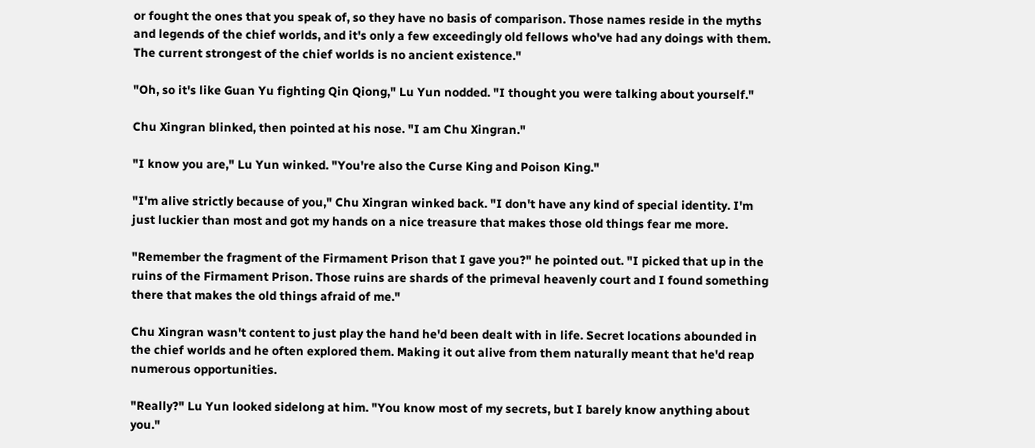or fought the ones that you speak of, so they have no basis of comparison. Those names reside in the myths and legends of the chief worlds, and it's only a few exceedingly old fellows who've had any doings with them. The current strongest of the chief worlds is no ancient existence."

"Oh, so it's like Guan Yu fighting Qin Qiong," Lu Yun nodded. "I thought you were talking about yourself."

Chu Xingran blinked, then pointed at his nose. "I am Chu Xingran."

"I know you are," Lu Yun winked. "You're also the Curse King and Poison King."

"I'm alive strictly because of you," Chu Xingran winked back. "I don't have any kind of special identity. I'm just luckier than most and got my hands on a nice treasure that makes those old things fear me more.

"Remember the fragment of the Firmament Prison that I gave you?" he pointed out. "I picked that up in the ruins of the Firmament Prison. Those ruins are shards of the primeval heavenly court and I found something there that makes the old things afraid of me."

Chu Xingran wasn't content to just play the hand he'd been dealt with in life. Secret locations abounded in the chief worlds and he often explored them. Making it out alive from them naturally meant that he'd reap numerous opportunities.

"Really?" Lu Yun looked sidelong at him. "You know most of my secrets, but I barely know anything about you."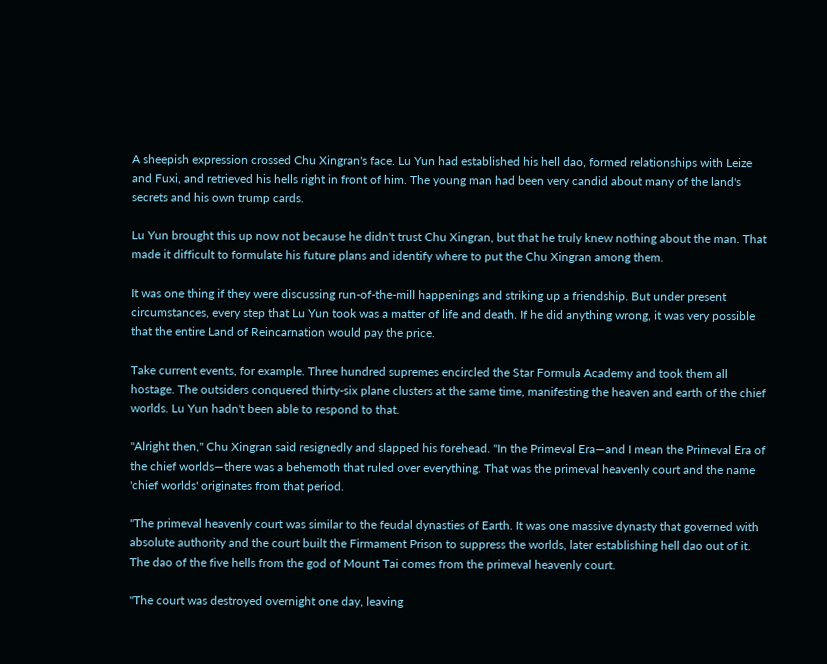A sheepish expression crossed Chu Xingran's face. Lu Yun had established his hell dao, formed relationships with Leize and Fuxi, and retrieved his hells right in front of him. The young man had been very candid about many of the land's secrets and his own trump cards.

Lu Yun brought this up now not because he didn't trust Chu Xingran, but that he truly knew nothing about the man. That made it difficult to formulate his future plans and identify where to put the Chu Xingran among them.

It was one thing if they were discussing run-of-the-mill happenings and striking up a friendship. But under present circumstances, every step that Lu Yun took was a matter of life and death. If he did anything wrong, it was very possible that the entire Land of Reincarnation would pay the price.

Take current events, for example. Three hundred supremes encircled the Star Formula Academy and took them all hostage. The outsiders conquered thirty-six plane clusters at the same time, manifesting the heaven and earth of the chief worlds. Lu Yun hadn't been able to respond to that.

"Alright then," Chu Xingran said resignedly and slapped his forehead. "In the Primeval Era—and I mean the Primeval Era of the chief worlds—there was a behemoth that ruled over everything. That was the primeval heavenly court and the name 'chief worlds' originates from that period.

"The primeval heavenly court was similar to the feudal dynasties of Earth. It was one massive dynasty that governed with absolute authority and the court built the Firmament Prison to suppress the worlds, later establishing hell dao out of it. The dao of the five hells from the god of Mount Tai comes from the primeval heavenly court.

"The court was destroyed overnight one day, leaving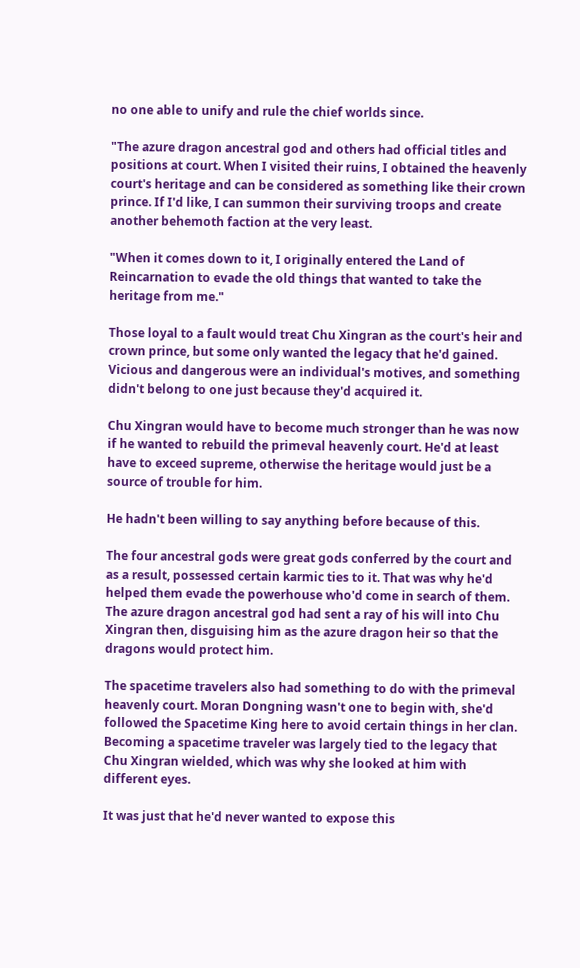no one able to unify and rule the chief worlds since.

"The azure dragon ancestral god and others had official titles and positions at court. When I visited their ruins, I obtained the heavenly court's heritage and can be considered as something like their crown prince. If I'd like, I can summon their surviving troops and create another behemoth faction at the very least.

"When it comes down to it, I originally entered the Land of Reincarnation to evade the old things that wanted to take the heritage from me."

Those loyal to a fault would treat Chu Xingran as the court's heir and crown prince, but some only wanted the legacy that he'd gained. Vicious and dangerous were an individual's motives, and something didn't belong to one just because they'd acquired it.

Chu Xingran would have to become much stronger than he was now if he wanted to rebuild the primeval heavenly court. He'd at least have to exceed supreme, otherwise the heritage would just be a source of trouble for him.

He hadn't been willing to say anything before because of this.

The four ancestral gods were great gods conferred by the court and as a result, possessed certain karmic ties to it. That was why he'd helped them evade the powerhouse who'd come in search of them. The azure dragon ancestral god had sent a ray of his will into Chu Xingran then, disguising him as the azure dragon heir so that the dragons would protect him.

The spacetime travelers also had something to do with the primeval heavenly court. Moran Dongning wasn't one to begin with, she'd followed the Spacetime King here to avoid certain things in her clan. Becoming a spacetime traveler was largely tied to the legacy that Chu Xingran wielded, which was why she looked at him with different eyes.

It was just that he'd never wanted to expose this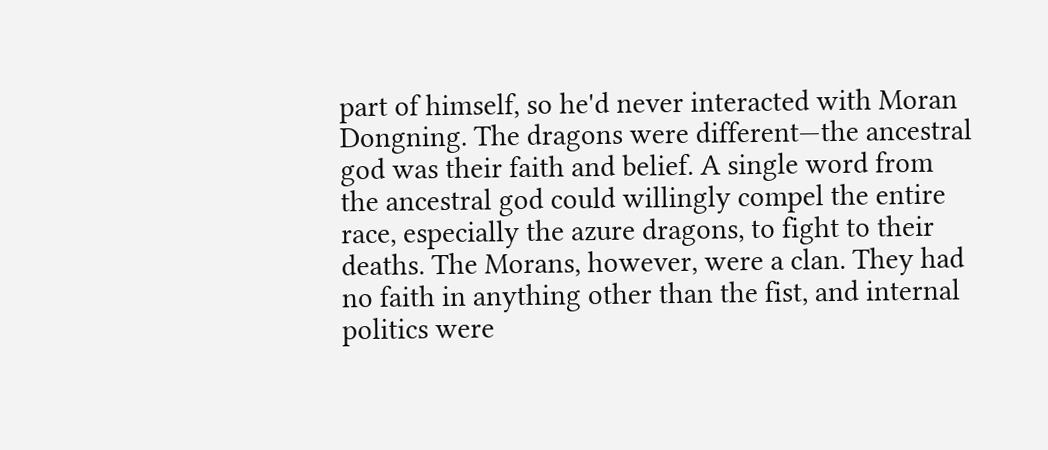part of himself, so he'd never interacted with Moran Dongning. The dragons were different—the ancestral god was their faith and belief. A single word from the ancestral god could willingly compel the entire race, especially the azure dragons, to fight to their deaths. The Morans, however, were a clan. They had no faith in anything other than the fist, and internal politics were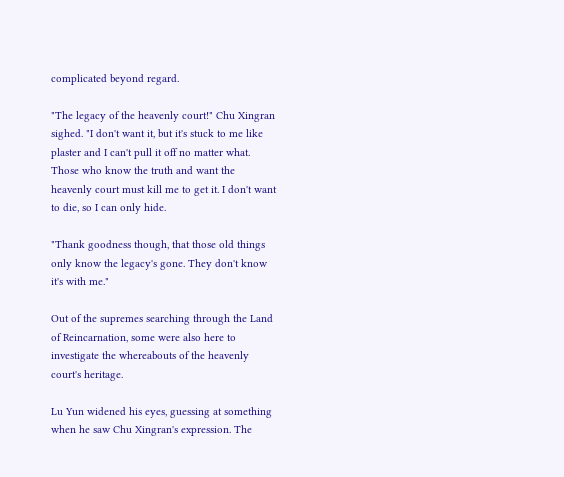complicated beyond regard.

"The legacy of the heavenly court!" Chu Xingran sighed. "I don't want it, but it's stuck to me like plaster and I can't pull it off no matter what. Those who know the truth and want the heavenly court must kill me to get it. I don't want to die, so I can only hide.

"Thank goodness though, that those old things only know the legacy's gone. They don't know it's with me."

Out of the supremes searching through the Land of Reincarnation, some were also here to investigate the whereabouts of the heavenly court's heritage.

Lu Yun widened his eyes, guessing at something when he saw Chu Xingran's expression. The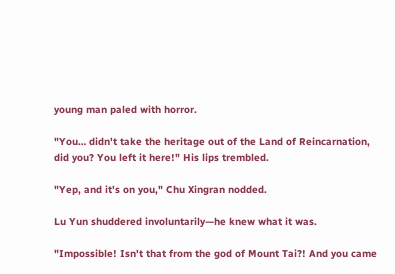young man paled with horror.

"You… didn't take the heritage out of the Land of Reincarnation, did you? You left it here!" His lips trembled.

"Yep, and it's on you," Chu Xingran nodded.

Lu Yun shuddered involuntarily—he knew what it was.

"Impossible! Isn't that from the god of Mount Tai?! And you came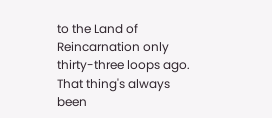to the Land of Reincarnation only thirty-three loops ago. That thing's always been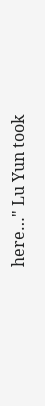here…" Lu Yun took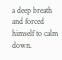a deep breath and forced himself to calm down.